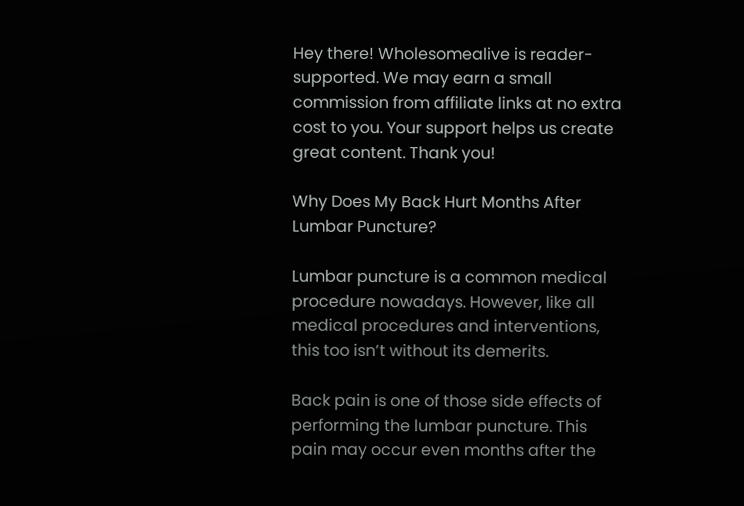Hey there! Wholesomealive is reader-supported. We may earn a small commission from affiliate links at no extra cost to you. Your support helps us create great content. Thank you!

Why Does My Back Hurt Months After Lumbar Puncture?

Lumbar puncture is a common medical procedure nowadays. However, like all medical procedures and interventions, this too isn’t without its demerits.

Back pain is one of those side effects of performing the lumbar puncture. This pain may occur even months after the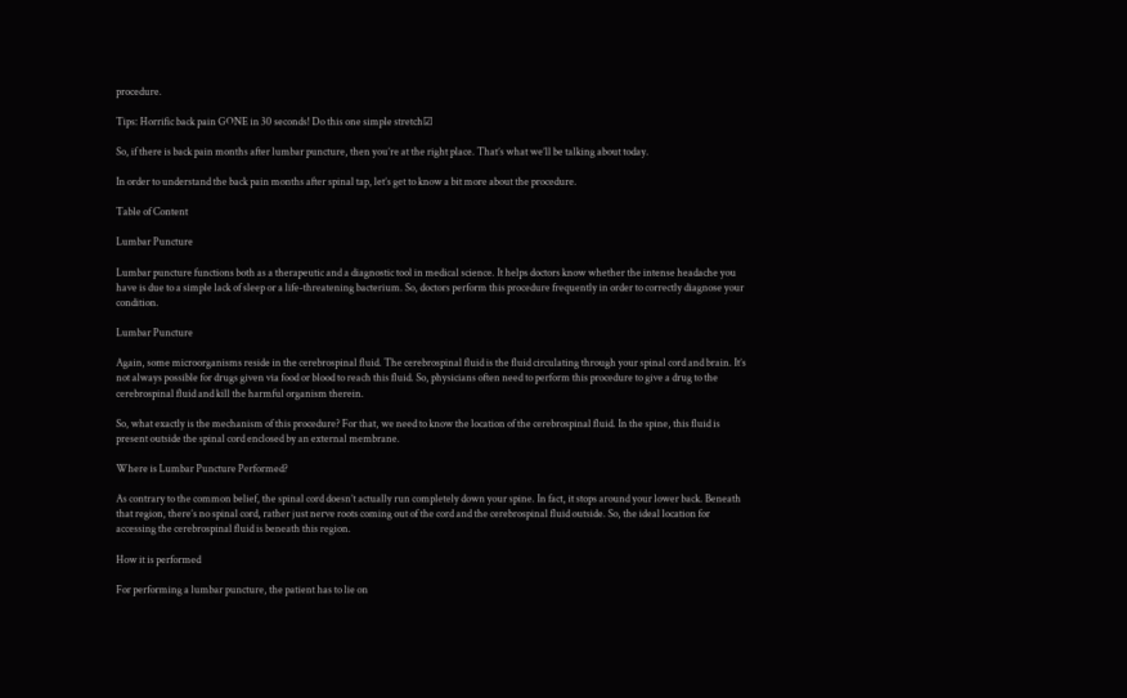procedure.

Tips: Horrific back pain GONE in 30 seconds! Do this one simple stretch☑

So, if there is back pain months after lumbar puncture, then you’re at the right place. That’s what we’ll be talking about today.

In order to understand the back pain months after spinal tap, let’s get to know a bit more about the procedure.

Table of Content

Lumbar Puncture

Lumbar puncture functions both as a therapeutic and a diagnostic tool in medical science. It helps doctors know whether the intense headache you have is due to a simple lack of sleep or a life-threatening bacterium. So, doctors perform this procedure frequently in order to correctly diagnose your condition.

Lumbar Puncture

Again, some microorganisms reside in the cerebrospinal fluid. The cerebrospinal fluid is the fluid circulating through your spinal cord and brain. It’s not always possible for drugs given via food or blood to reach this fluid. So, physicians often need to perform this procedure to give a drug to the cerebrospinal fluid and kill the harmful organism therein.

So, what exactly is the mechanism of this procedure? For that, we need to know the location of the cerebrospinal fluid. In the spine, this fluid is present outside the spinal cord enclosed by an external membrane.

Where is Lumbar Puncture Performed?

As contrary to the common belief, the spinal cord doesn’t actually run completely down your spine. In fact, it stops around your lower back. Beneath that region, there’s no spinal cord, rather just nerve roots coming out of the cord and the cerebrospinal fluid outside. So, the ideal location for accessing the cerebrospinal fluid is beneath this region.

How it is performed

For performing a lumbar puncture, the patient has to lie on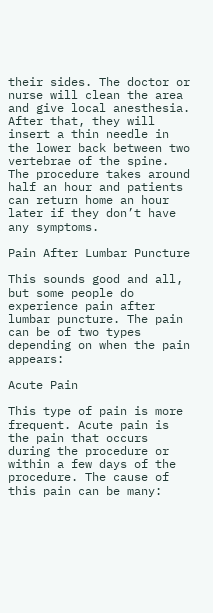their sides. The doctor or nurse will clean the area and give local anesthesia. After that, they will insert a thin needle in the lower back between two vertebrae of the spine. The procedure takes around half an hour and patients can return home an hour later if they don’t have any symptoms.

Pain After Lumbar Puncture

This sounds good and all, but some people do experience pain after lumbar puncture. The pain can be of two types depending on when the pain appears:

Acute Pain

This type of pain is more frequent. Acute pain is the pain that occurs during the procedure or within a few days of the procedure. The cause of this pain can be many: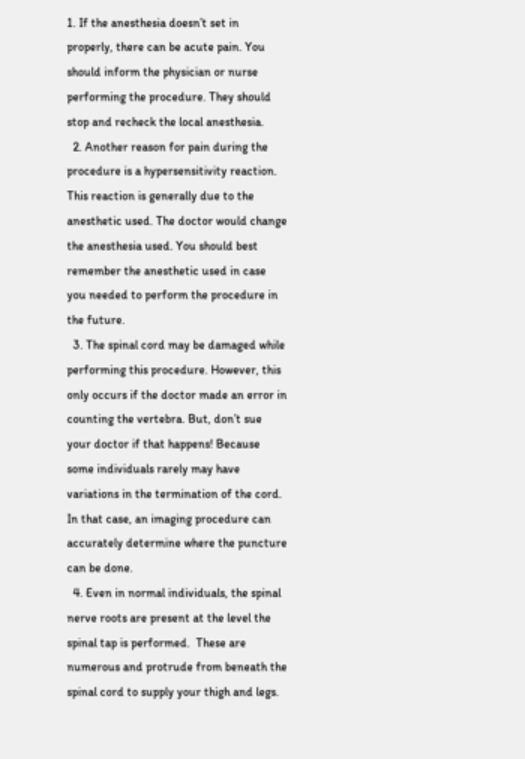1. If the anesthesia doesn’t set in properly, there can be acute pain. You should inform the physician or nurse performing the procedure. They should stop and recheck the local anesthesia.
  2. Another reason for pain during the procedure is a hypersensitivity reaction. This reaction is generally due to the anesthetic used. The doctor would change the anesthesia used. You should best remember the anesthetic used in case you needed to perform the procedure in the future.
  3. The spinal cord may be damaged while performing this procedure. However, this only occurs if the doctor made an error in counting the vertebra. But, don’t sue your doctor if that happens! Because some individuals rarely may have variations in the termination of the cord. In that case, an imaging procedure can accurately determine where the puncture can be done.
  4. Even in normal individuals, the spinal nerve roots are present at the level the spinal tap is performed.  These are numerous and protrude from beneath the spinal cord to supply your thigh and legs.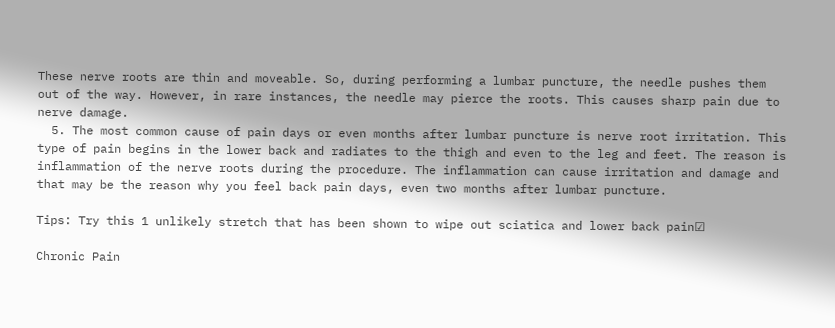These nerve roots are thin and moveable. So, during performing a lumbar puncture, the needle pushes them out of the way. However, in rare instances, the needle may pierce the roots. This causes sharp pain due to nerve damage.
  5. The most common cause of pain days or even months after lumbar puncture is nerve root irritation. This type of pain begins in the lower back and radiates to the thigh and even to the leg and feet. The reason is inflammation of the nerve roots during the procedure. The inflammation can cause irritation and damage and that may be the reason why you feel back pain days, even two months after lumbar puncture.

Tips: Try this 1 unlikely stretch that has been shown to wipe out sciatica and lower back pain☑

Chronic Pain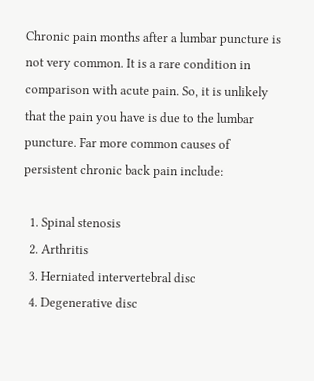Chronic pain months after a lumbar puncture is not very common. It is a rare condition in comparison with acute pain. So, it is unlikely that the pain you have is due to the lumbar puncture. Far more common causes of persistent chronic back pain include:

  1. Spinal stenosis
  2. Arthritis
  3. Herniated intervertebral disc
  4. Degenerative disc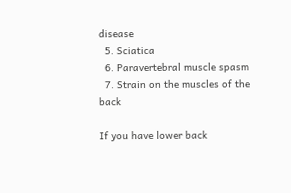disease
  5. Sciatica
  6. Paravertebral muscle spasm
  7. Strain on the muscles of the back

If you have lower back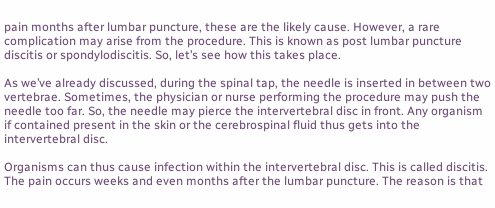pain months after lumbar puncture, these are the likely cause. However, a rare complication may arise from the procedure. This is known as post lumbar puncture discitis or spondylodiscitis. So, let’s see how this takes place.

As we’ve already discussed, during the spinal tap, the needle is inserted in between two vertebrae. Sometimes, the physician or nurse performing the procedure may push the needle too far. So, the needle may pierce the intervertebral disc in front. Any organism if contained present in the skin or the cerebrospinal fluid thus gets into the intervertebral disc.

Organisms can thus cause infection within the intervertebral disc. This is called discitis. The pain occurs weeks and even months after the lumbar puncture. The reason is that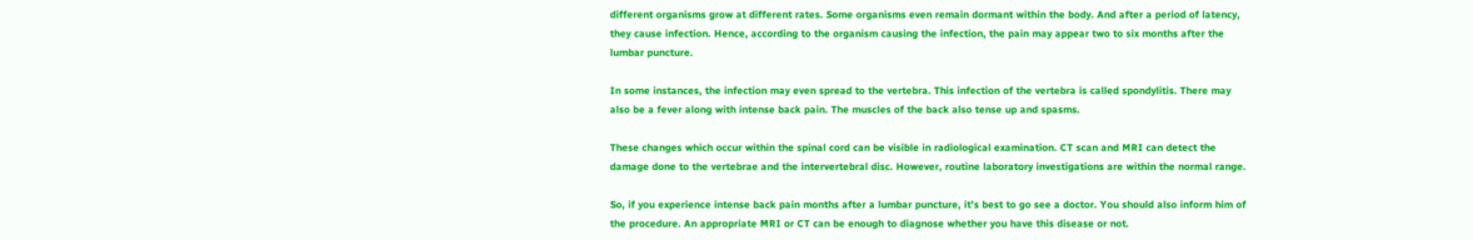different organisms grow at different rates. Some organisms even remain dormant within the body. And after a period of latency, they cause infection. Hence, according to the organism causing the infection, the pain may appear two to six months after the lumbar puncture.

In some instances, the infection may even spread to the vertebra. This infection of the vertebra is called spondylitis. There may also be a fever along with intense back pain. The muscles of the back also tense up and spasms.

These changes which occur within the spinal cord can be visible in radiological examination. CT scan and MRI can detect the damage done to the vertebrae and the intervertebral disc. However, routine laboratory investigations are within the normal range.

So, if you experience intense back pain months after a lumbar puncture, it’s best to go see a doctor. You should also inform him of the procedure. An appropriate MRI or CT can be enough to diagnose whether you have this disease or not.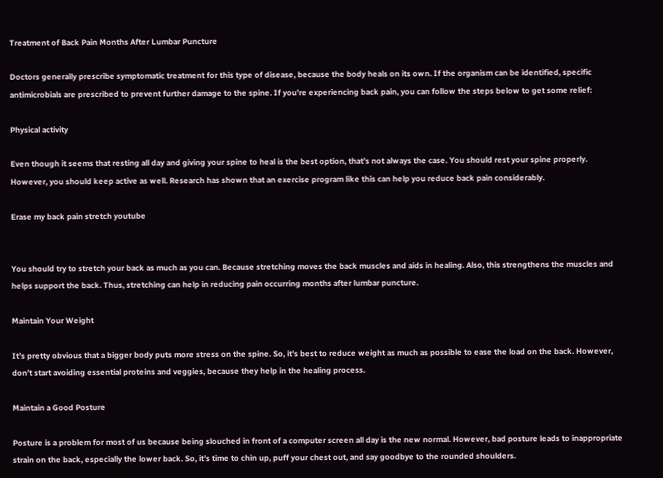Treatment of Back Pain Months After Lumbar Puncture

Doctors generally prescribe symptomatic treatment for this type of disease, because the body heals on its own. If the organism can be identified, specific antimicrobials are prescribed to prevent further damage to the spine. If you’re experiencing back pain, you can follow the steps below to get some relief:

Physical activity

Even though it seems that resting all day and giving your spine to heal is the best option, that’s not always the case. You should rest your spine properly. However, you should keep active as well. Research has shown that an exercise program like this can help you reduce back pain considerably.

Erase my back pain stretch youtube


You should try to stretch your back as much as you can. Because stretching moves the back muscles and aids in healing. Also, this strengthens the muscles and helps support the back. Thus, stretching can help in reducing pain occurring months after lumbar puncture.

Maintain Your Weight

It’s pretty obvious that a bigger body puts more stress on the spine. So, it’s best to reduce weight as much as possible to ease the load on the back. However, don’t start avoiding essential proteins and veggies, because they help in the healing process.

Maintain a Good Posture

Posture is a problem for most of us because being slouched in front of a computer screen all day is the new normal. However, bad posture leads to inappropriate strain on the back, especially the lower back. So, it’s time to chin up, puff your chest out, and say goodbye to the rounded shoulders.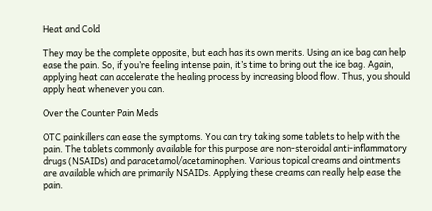Heat and Cold

They may be the complete opposite, but each has its own merits. Using an ice bag can help ease the pain. So, if you’re feeling intense pain, it’s time to bring out the ice bag. Again, applying heat can accelerate the healing process by increasing blood flow. Thus, you should apply heat whenever you can.

Over the Counter Pain Meds

OTC painkillers can ease the symptoms. You can try taking some tablets to help with the pain. The tablets commonly available for this purpose are non-steroidal anti-inflammatory drugs (NSAIDs) and paracetamol/acetaminophen. Various topical creams and ointments are available which are primarily NSAIDs. Applying these creams can really help ease the pain.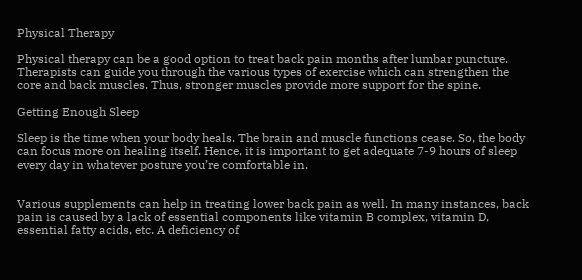Physical Therapy

Physical therapy can be a good option to treat back pain months after lumbar puncture. Therapists can guide you through the various types of exercise which can strengthen the core and back muscles. Thus, stronger muscles provide more support for the spine.

Getting Enough Sleep

Sleep is the time when your body heals. The brain and muscle functions cease. So, the body can focus more on healing itself. Hence, it is important to get adequate 7-9 hours of sleep every day in whatever posture you’re comfortable in.


Various supplements can help in treating lower back pain as well. In many instances, back pain is caused by a lack of essential components like vitamin B complex, vitamin D, essential fatty acids, etc. A deficiency of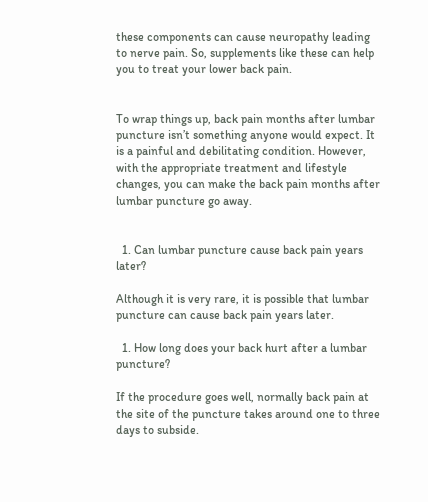these components can cause neuropathy leading to nerve pain. So, supplements like these can help you to treat your lower back pain.


To wrap things up, back pain months after lumbar puncture isn’t something anyone would expect. It is a painful and debilitating condition. However, with the appropriate treatment and lifestyle changes, you can make the back pain months after lumbar puncture go away.


  1. Can lumbar puncture cause back pain years later?

Although it is very rare, it is possible that lumbar puncture can cause back pain years later.

  1. How long does your back hurt after a lumbar puncture?

If the procedure goes well, normally back pain at the site of the puncture takes around one to three days to subside.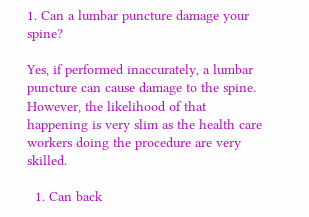1. Can a lumbar puncture damage your spine?

Yes, if performed inaccurately, a lumbar puncture can cause damage to the spine. However, the likelihood of that happening is very slim as the health care workers doing the procedure are very skilled.

  1. Can back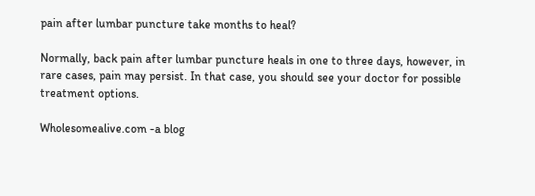pain after lumbar puncture take months to heal?

Normally, back pain after lumbar puncture heals in one to three days, however, in rare cases, pain may persist. In that case, you should see your doctor for possible treatment options.

Wholesomealive.com -a blog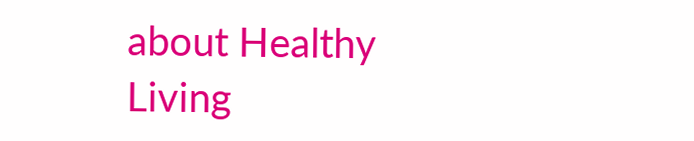about Healthy Living